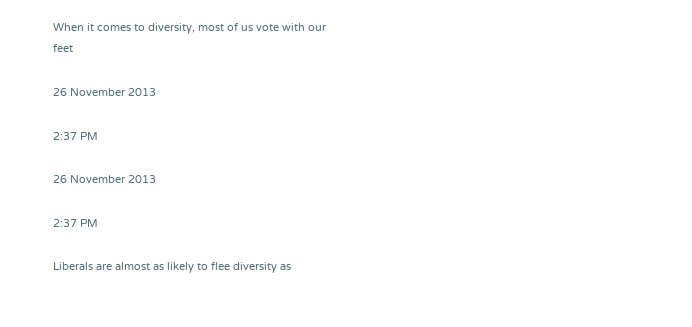When it comes to diversity, most of us vote with our feet

26 November 2013

2:37 PM

26 November 2013

2:37 PM

Liberals are almost as likely to flee diversity as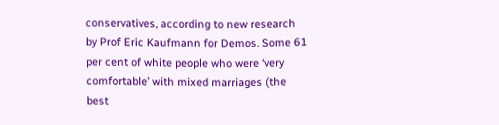conservatives, according to new research by Prof Eric Kaufmann for Demos. Some 61 per cent of white people who were ‘very comfortable’ with mixed marriages (the best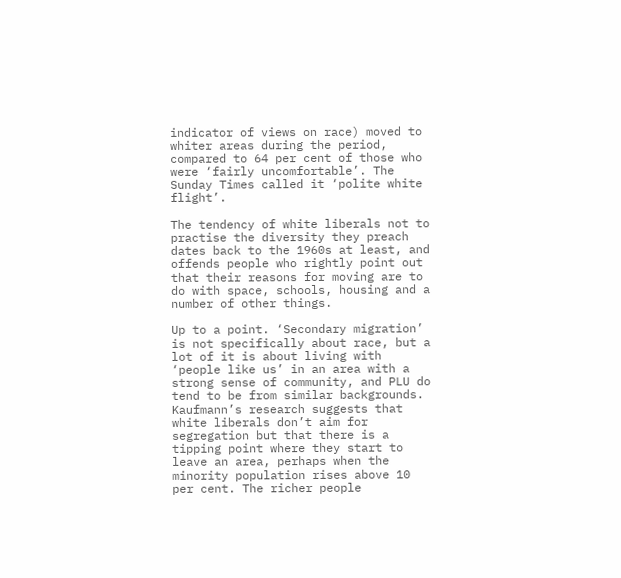indicator of views on race) moved to whiter areas during the period, compared to 64 per cent of those who were ‘fairly uncomfortable’. The Sunday Times called it ‘polite white flight’.

The tendency of white liberals not to practise the diversity they preach dates back to the 1960s at least, and offends people who rightly point out that their reasons for moving are to do with space, schools, housing and a number of other things.

Up to a point. ‘Secondary migration’ is not specifically about race, but a lot of it is about living with ‘people like us’ in an area with a strong sense of community, and PLU do tend to be from similar backgrounds. Kaufmann’s research suggests that white liberals don’t aim for segregation but that there is a tipping point where they start to leave an area, perhaps when the minority population rises above 10 per cent. The richer people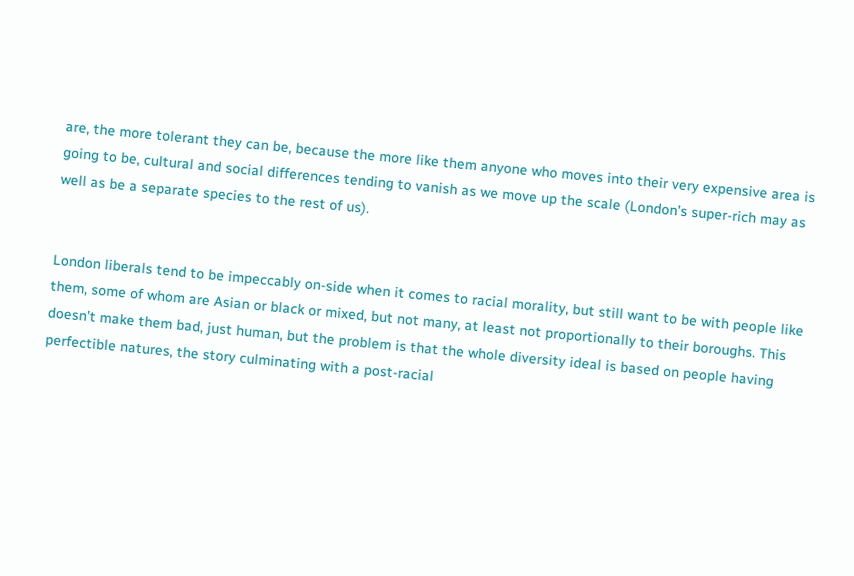are, the more tolerant they can be, because the more like them anyone who moves into their very expensive area is going to be, cultural and social differences tending to vanish as we move up the scale (London’s super-rich may as well as be a separate species to the rest of us).


London liberals tend to be impeccably on-side when it comes to racial morality, but still want to be with people like them, some of whom are Asian or black or mixed, but not many, at least not proportionally to their boroughs. This doesn’t make them bad, just human, but the problem is that the whole diversity ideal is based on people having perfectible natures, the story culminating with a post-racial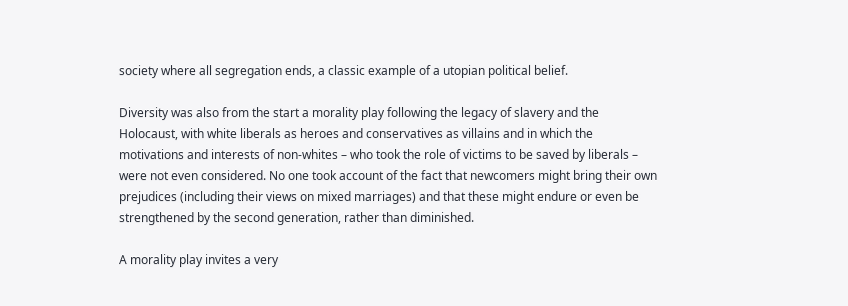society where all segregation ends, a classic example of a utopian political belief.

Diversity was also from the start a morality play following the legacy of slavery and the Holocaust, with white liberals as heroes and conservatives as villains and in which the motivations and interests of non-whites – who took the role of victims to be saved by liberals – were not even considered. No one took account of the fact that newcomers might bring their own prejudices (including their views on mixed marriages) and that these might endure or even be strengthened by the second generation, rather than diminished.

A morality play invites a very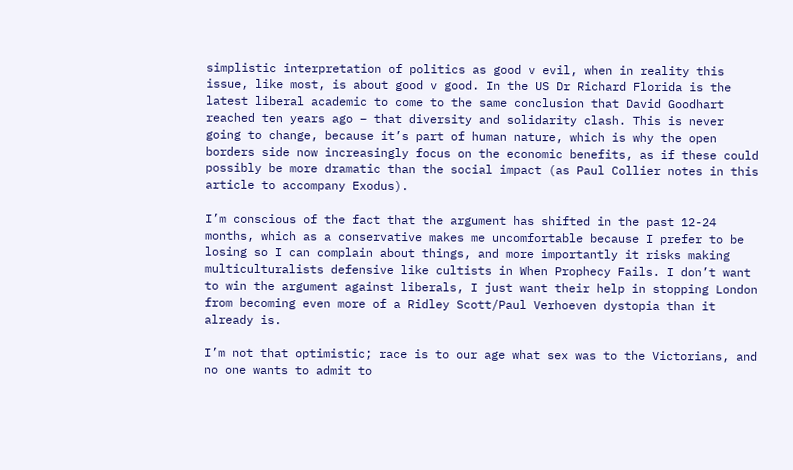simplistic interpretation of politics as good v evil, when in reality this issue, like most, is about good v good. In the US Dr Richard Florida is the latest liberal academic to come to the same conclusion that David Goodhart reached ten years ago – that diversity and solidarity clash. This is never going to change, because it’s part of human nature, which is why the open borders side now increasingly focus on the economic benefits, as if these could possibly be more dramatic than the social impact (as Paul Collier notes in this article to accompany Exodus).

I’m conscious of the fact that the argument has shifted in the past 12-24 months, which as a conservative makes me uncomfortable because I prefer to be losing so I can complain about things, and more importantly it risks making multiculturalists defensive like cultists in When Prophecy Fails. I don’t want to win the argument against liberals, I just want their help in stopping London from becoming even more of a Ridley Scott/Paul Verhoeven dystopia than it already is.

I’m not that optimistic; race is to our age what sex was to the Victorians, and no one wants to admit to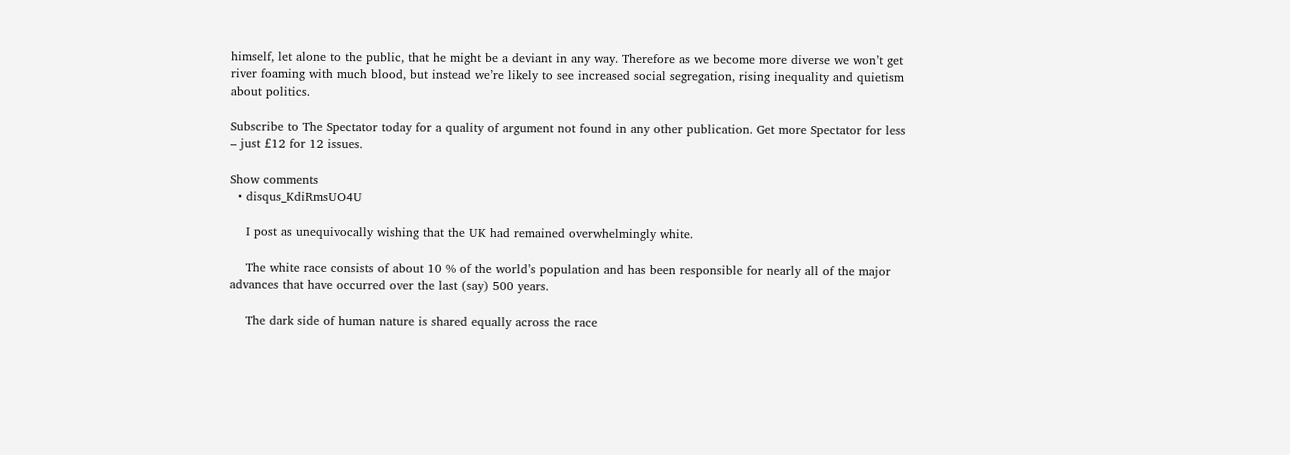himself, let alone to the public, that he might be a deviant in any way. Therefore as we become more diverse we won’t get river foaming with much blood, but instead we’re likely to see increased social segregation, rising inequality and quietism about politics.

Subscribe to The Spectator today for a quality of argument not found in any other publication. Get more Spectator for less – just £12 for 12 issues.

Show comments
  • disqus_KdiRmsUO4U

    I post as unequivocally wishing that the UK had remained overwhelmingly white.

    The white race consists of about 10 % of the world’s population and has been responsible for nearly all of the major advances that have occurred over the last (say) 500 years.

    The dark side of human nature is shared equally across the race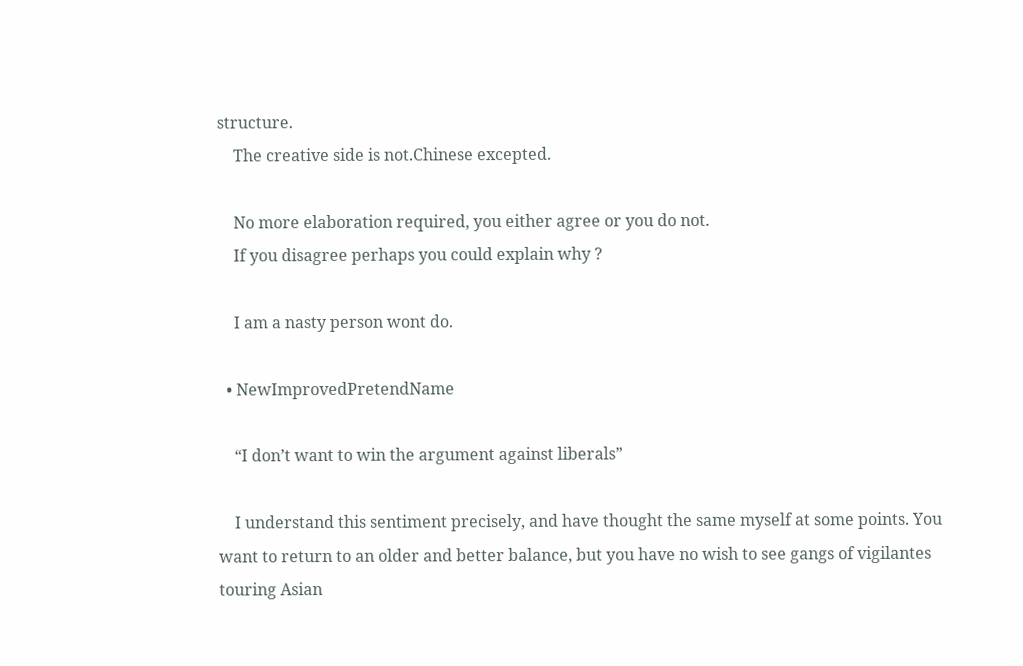structure.
    The creative side is not.Chinese excepted.

    No more elaboration required, you either agree or you do not.
    If you disagree perhaps you could explain why ?

    I am a nasty person wont do.

  • NewImprovedPretendName

    “I don’t want to win the argument against liberals”

    I understand this sentiment precisely, and have thought the same myself at some points. You want to return to an older and better balance, but you have no wish to see gangs of vigilantes touring Asian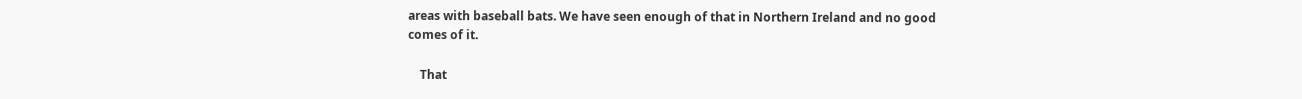areas with baseball bats. We have seen enough of that in Northern Ireland and no good comes of it.

    That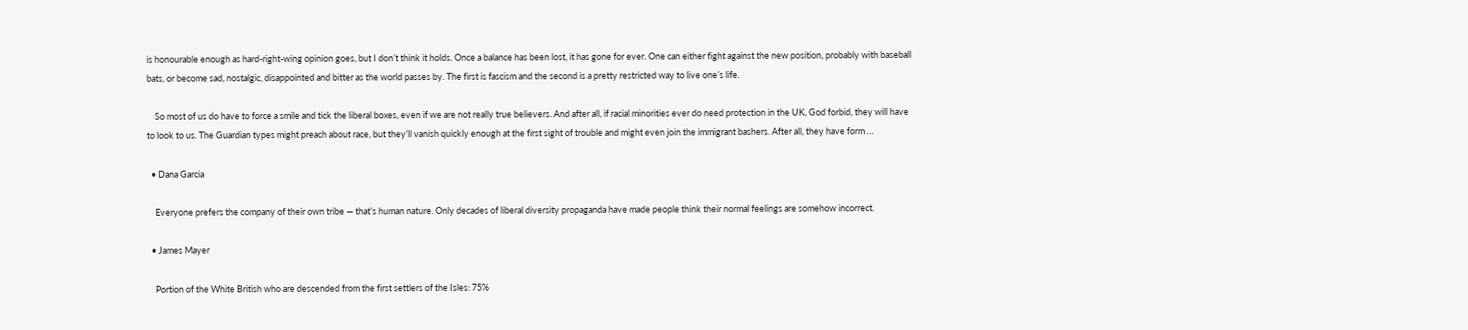is honourable enough as hard-right-wing opinion goes, but I don’t think it holds. Once a balance has been lost, it has gone for ever. One can either fight against the new position, probably with baseball bats, or become sad, nostalgic, disappointed and bitter as the world passes by. The first is fascism and the second is a pretty restricted way to live one’s life.

    So most of us do have to force a smile and tick the liberal boxes, even if we are not really true believers. And after all, if racial minorities ever do need protection in the UK, God forbid, they will have to look to us. The Guardian types might preach about race, but they’ll vanish quickly enough at the first sight of trouble and might even join the immigrant bashers. After all, they have form …

  • Dana Garcia

    Everyone prefers the company of their own tribe — that’s human nature. Only decades of liberal diversity propaganda have made people think their normal feelings are somehow incorrect.

  • James Mayer

    Portion of the White British who are descended from the first settlers of the Isles: 75%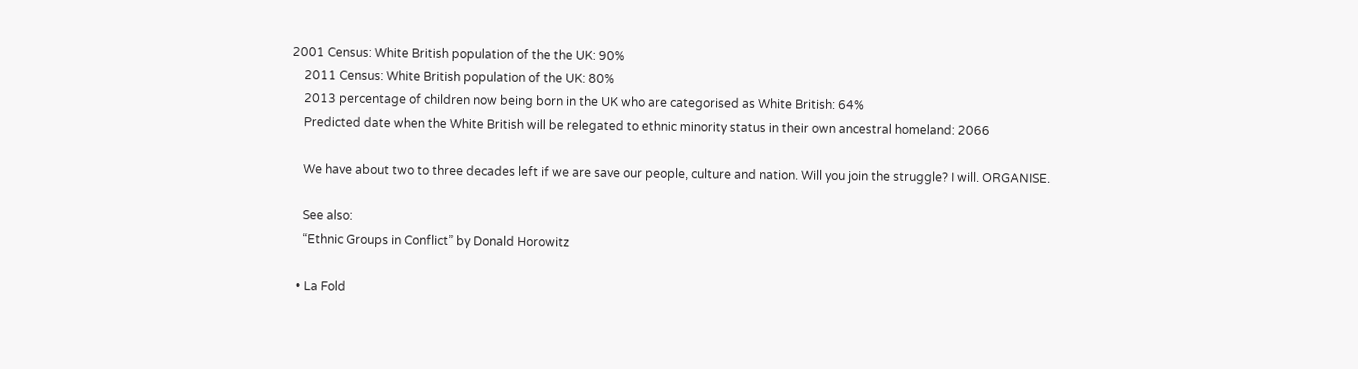2001 Census: White British population of the the UK: 90%
    2011 Census: White British population of the UK: 80%
    2013 percentage of children now being born in the UK who are categorised as White British: 64%
    Predicted date when the White British will be relegated to ethnic minority status in their own ancestral homeland: 2066

    We have about two to three decades left if we are save our people, culture and nation. Will you join the struggle? I will. ORGANISE.

    See also:
    “Ethnic Groups in Conflict” by Donald Horowitz

  • La Fold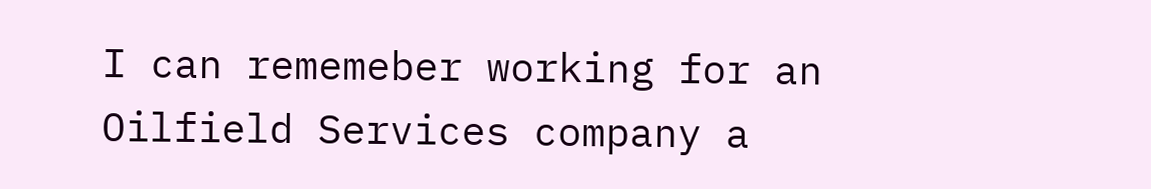I can rememeber working for an Oilfield Services company a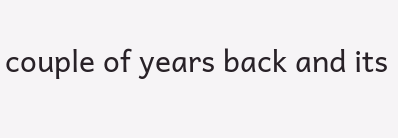couple of years back and its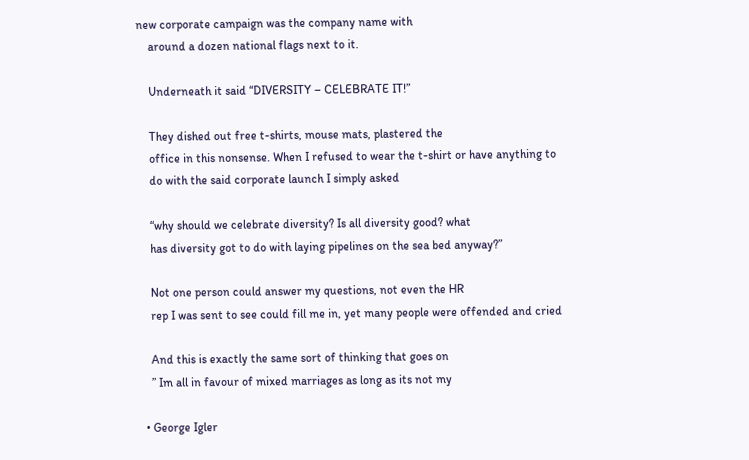new corporate campaign was the company name with
    around a dozen national flags next to it.

    Underneath it said “DIVERSITY – CELEBRATE IT!”

    They dished out free t-shirts, mouse mats, plastered the
    office in this nonsense. When I refused to wear the t-shirt or have anything to
    do with the said corporate launch I simply asked

    “why should we celebrate diversity? Is all diversity good? what
    has diversity got to do with laying pipelines on the sea bed anyway?”

    Not one person could answer my questions, not even the HR
    rep I was sent to see could fill me in, yet many people were offended and cried

    And this is exactly the same sort of thinking that goes on
    ” Im all in favour of mixed marriages as long as its not my

  • George Igler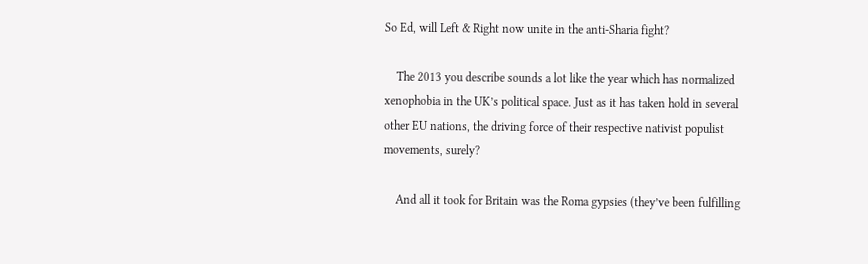So Ed, will Left & Right now unite in the anti-Sharia fight?

    The 2013 you describe sounds a lot like the year which has normalized xenophobia in the UK’s political space. Just as it has taken hold in several other EU nations, the driving force of their respective nativist populist movements, surely?

    And all it took for Britain was the Roma gypsies (they’ve been fulfilling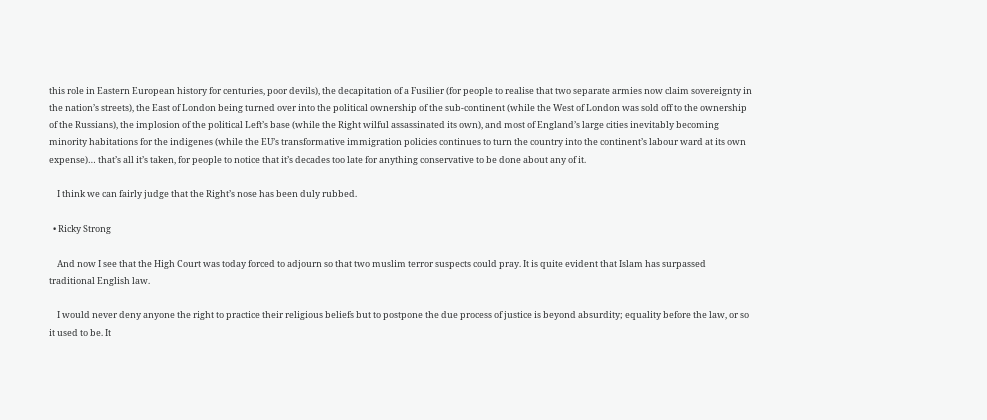this role in Eastern European history for centuries, poor devils), the decapitation of a Fusilier (for people to realise that two separate armies now claim sovereignty in the nation’s streets), the East of London being turned over into the political ownership of the sub-continent (while the West of London was sold off to the ownership of the Russians), the implosion of the political Left’s base (while the Right wilful assassinated its own), and most of England’s large cities inevitably becoming minority habitations for the indigenes (while the EU’s transformative immigration policies continues to turn the country into the continent’s labour ward at its own expense)… that’s all it’s taken, for people to notice that it’s decades too late for anything conservative to be done about any of it.

    I think we can fairly judge that the Right’s nose has been duly rubbed.

  • Ricky Strong

    And now I see that the High Court was today forced to adjourn so that two muslim terror suspects could pray. It is quite evident that Islam has surpassed traditional English law.

    I would never deny anyone the right to practice their religious beliefs but to postpone the due process of justice is beyond absurdity; equality before the law, or so it used to be. It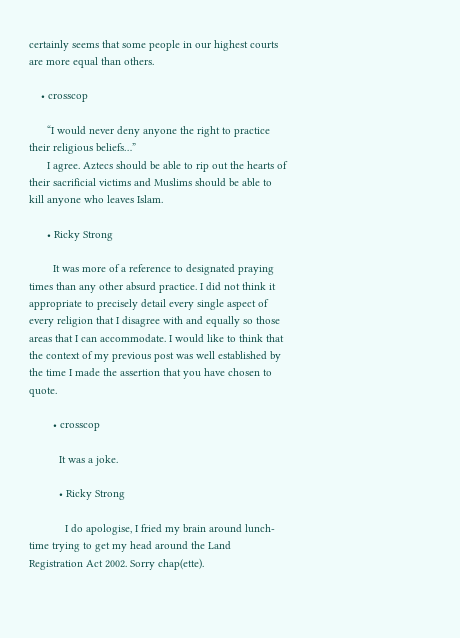certainly seems that some people in our highest courts are more equal than others.

    • crosscop

      “I would never deny anyone the right to practice their religious beliefs…”
      I agree. Aztecs should be able to rip out the hearts of their sacrificial victims and Muslims should be able to kill anyone who leaves Islam.

      • Ricky Strong

        It was more of a reference to designated praying times than any other absurd practice. I did not think it appropriate to precisely detail every single aspect of every religion that I disagree with and equally so those areas that I can accommodate. I would like to think that the context of my previous post was well established by the time I made the assertion that you have chosen to quote.

        • crosscop

          It was a joke.

          • Ricky Strong

            I do apologise, I fried my brain around lunch-time trying to get my head around the Land Registration Act 2002. Sorry chap(ette).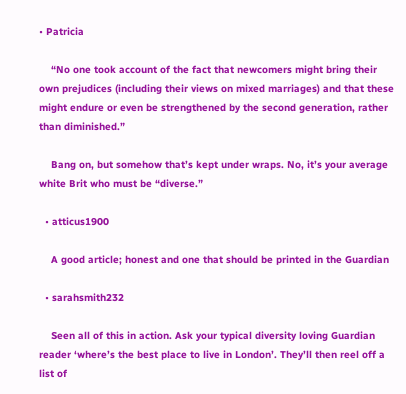• Patricia

    “No one took account of the fact that newcomers might bring their own prejudices (including their views on mixed marriages) and that these might endure or even be strengthened by the second generation, rather than diminished.”

    Bang on, but somehow that’s kept under wraps. No, it’s your average white Brit who must be “diverse.”

  • atticus1900

    A good article; honest and one that should be printed in the Guardian

  • sarahsmith232

    Seen all of this in action. Ask your typical diversity loving Guardian reader ‘where’s the best place to live in London’. They’ll then reel off a list of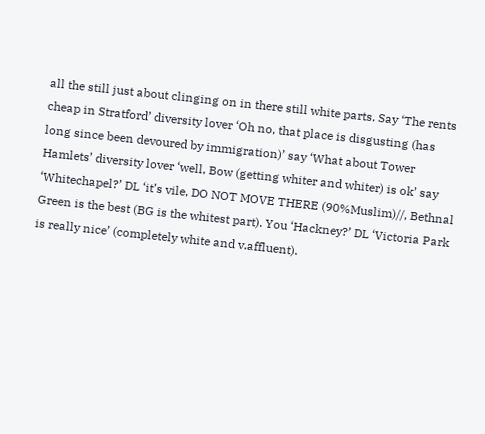all the still just about clinging on in there still white parts. Say ‘The rents cheap in Stratford’ diversity lover ‘Oh no, that place is disgusting (has long since been devoured by immigration)’ say ‘What about Tower Hamlets’ diversity lover ‘well, Bow (getting whiter and whiter) is ok’ say ‘Whitechapel?’ DL ‘it’s vile, DO NOT MOVE THERE (90%Muslim)//, Bethnal Green is the best (BG is the whitest part). You ‘Hackney?’ DL ‘Victoria Park is really nice’ (completely white and v.affluent).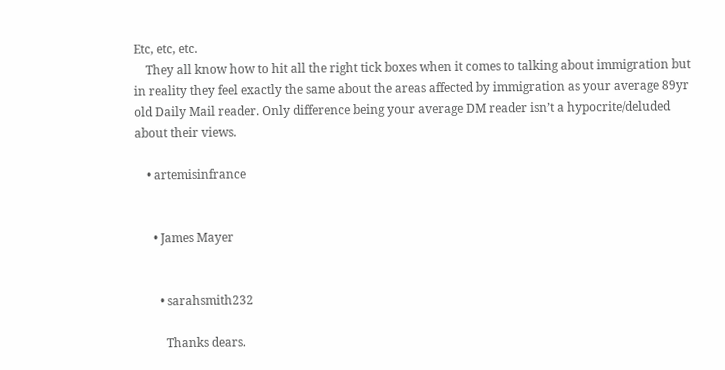Etc, etc, etc.
    They all know how to hit all the right tick boxes when it comes to talking about immigration but in reality they feel exactly the same about the areas affected by immigration as your average 89yr old Daily Mail reader. Only difference being your average DM reader isn’t a hypocrite/deluded about their views.

    • artemisinfrance


      • James Mayer


        • sarahsmith232

          Thanks dears.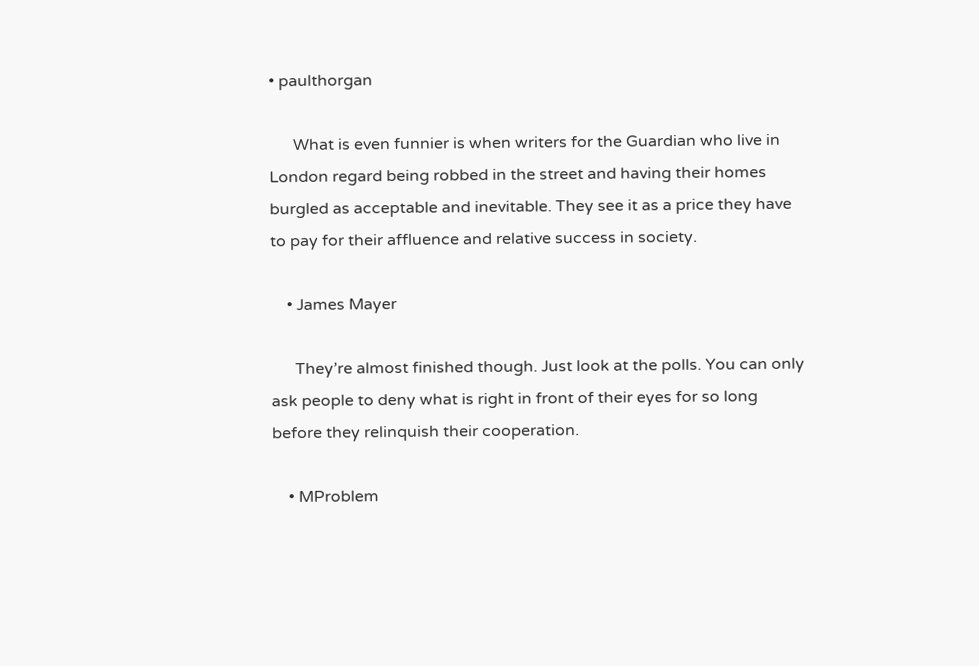• paulthorgan

      What is even funnier is when writers for the Guardian who live in London regard being robbed in the street and having their homes burgled as acceptable and inevitable. They see it as a price they have to pay for their affluence and relative success in society.

    • James Mayer

      They’re almost finished though. Just look at the polls. You can only ask people to deny what is right in front of their eyes for so long before they relinquish their cooperation.

    • MProblem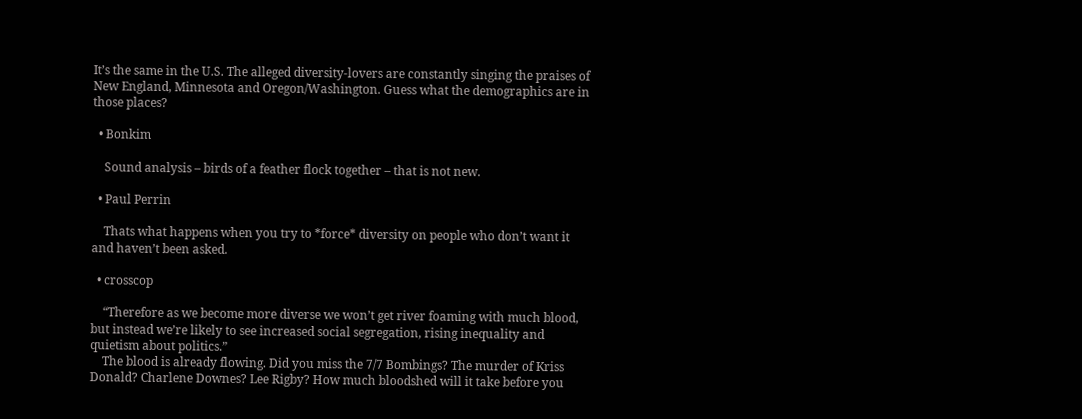It’s the same in the U.S. The alleged diversity-lovers are constantly singing the praises of New England, Minnesota and Oregon/Washington. Guess what the demographics are in those places?

  • Bonkim

    Sound analysis – birds of a feather flock together – that is not new.

  • Paul Perrin

    Thats what happens when you try to *force* diversity on people who don’t want it and haven’t been asked.

  • crosscop

    “Therefore as we become more diverse we won’t get river foaming with much blood, but instead we’re likely to see increased social segregation, rising inequality and quietism about politics.”
    The blood is already flowing. Did you miss the 7/7 Bombings? The murder of Kriss Donald? Charlene Downes? Lee Rigby? How much bloodshed will it take before you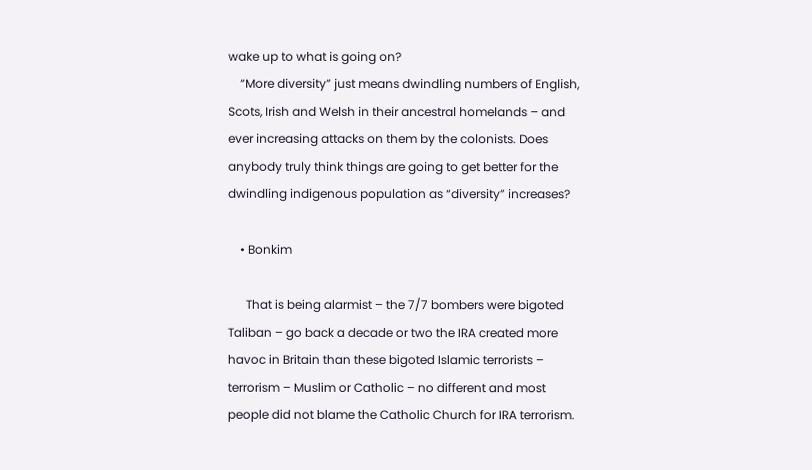wake up to what is going on?
    “More diversity” just means dwindling numbers of English, Scots, Irish and Welsh in their ancestral homelands – and ever increasing attacks on them by the colonists. Does anybody truly think things are going to get better for the dwindling indigenous population as “diversity” increases?

    • Bonkim

      That is being alarmist – the 7/7 bombers were bigoted Taliban – go back a decade or two the IRA created more havoc in Britain than these bigoted Islamic terrorists – terrorism – Muslim or Catholic – no different and most people did not blame the Catholic Church for IRA terrorism.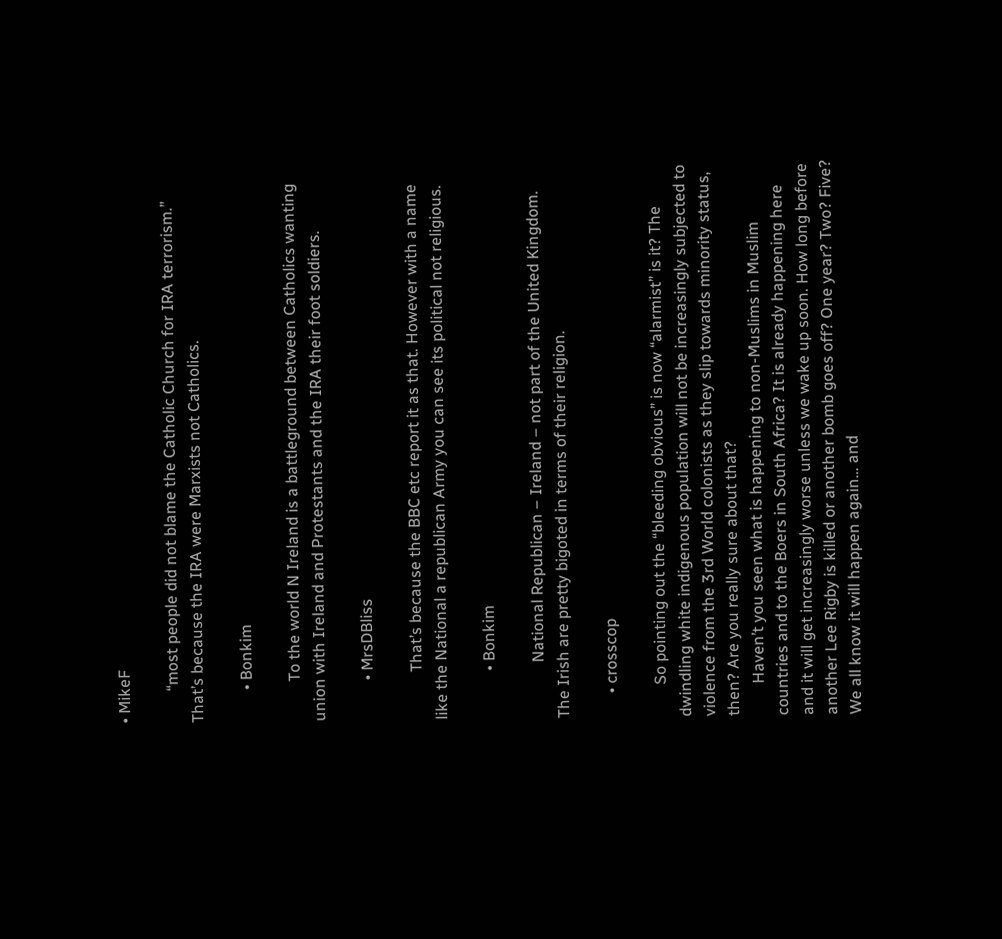• MikeF

        “most people did not blame the Catholic Church for IRA terrorism.” That’s because the IRA were Marxists not Catholics.

        • Bonkim

          To the world N Ireland is a battleground between Catholics wanting union with Ireland and Protestants and the IRA their foot soldiers.

          • MrsDBliss

            That’s because the BBC etc report it as that. However with a name like the National a republican Army you can see its political not religious.

            • Bonkim

              National Republican – Ireland – not part of the United Kingdom. The Irish are pretty bigoted in terms of their religion.

      • crosscop

        So pointing out the “bleeding obvious” is now “alarmist” is it? The dwindling white indigenous population will not be increasingly subjected to violence from the 3rd World colonists as they slip towards minority status, then? Are you really sure about that?
        Haven’t you seen what is happening to non-Muslims in Muslim countries and to the Boers in South Africa? It is already happening here and it will get increasingly worse unless we wake up soon. How long before another Lee Rigby is killed or another bomb goes off? One year? Two? Five? We all know it will happen again… and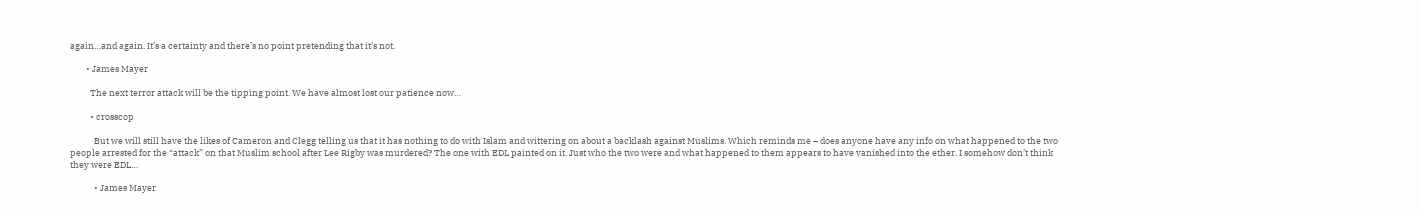again…and again. It’s a certainty and there’s no point pretending that it’s not.

        • James Mayer

          The next terror attack will be the tipping point. We have almost lost our patience now…

          • crosscop

            But we will still have the likes of Cameron and Clegg telling us that it has nothing to do with Islam and wittering on about a backlash against Muslims. Which reminds me – does anyone have any info on what happened to the two people arrested for the “attack” on that Muslim school after Lee Rigby was murdered? The one with EDL painted on it. Just who the two were and what happened to them appears to have vanished into the ether. I somehow don’t think they were EDL…

            • James Mayer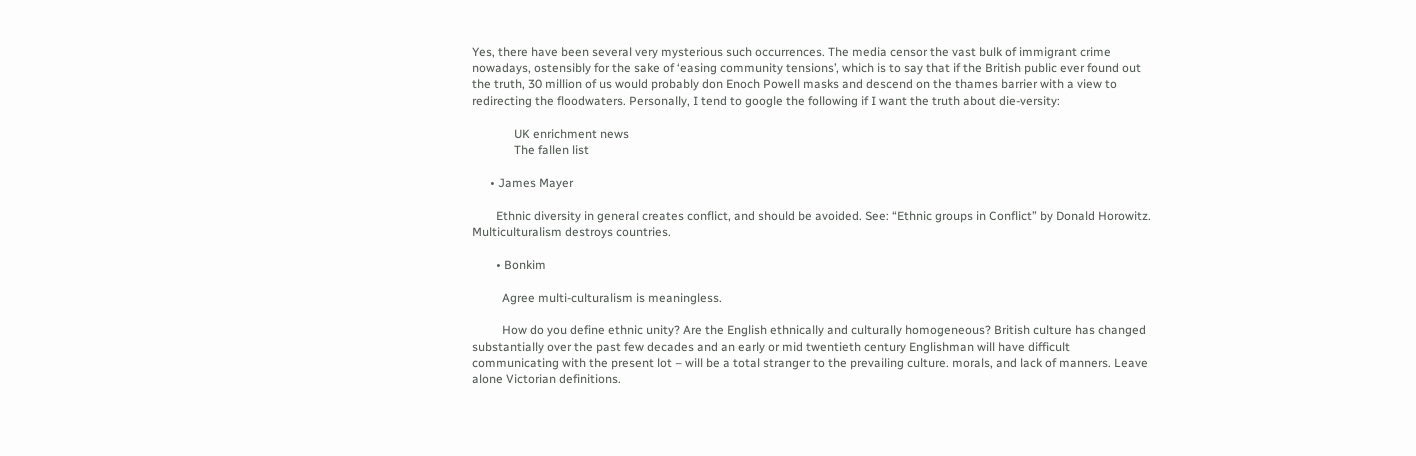Yes, there have been several very mysterious such occurrences. The media censor the vast bulk of immigrant crime nowadays, ostensibly for the sake of ‘easing community tensions’, which is to say that if the British public ever found out the truth, 30 million of us would probably don Enoch Powell masks and descend on the thames barrier with a view to redirecting the floodwaters. Personally, I tend to google the following if I want the truth about die-versity:

              UK enrichment news
              The fallen list

      • James Mayer

        Ethnic diversity in general creates conflict, and should be avoided. See: “Ethnic groups in Conflict” by Donald Horowitz. Multiculturalism destroys countries.

        • Bonkim

          Agree multi-culturalism is meaningless.

          How do you define ethnic unity? Are the English ethnically and culturally homogeneous? British culture has changed substantially over the past few decades and an early or mid twentieth century Englishman will have difficult communicating with the present lot – will be a total stranger to the prevailing culture. morals, and lack of manners. Leave alone Victorian definitions.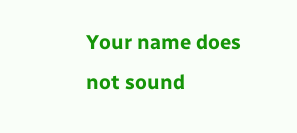Your name does not sound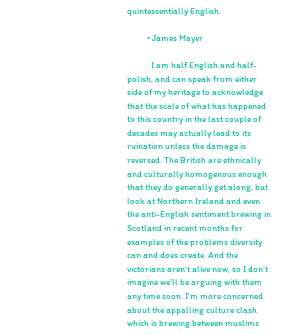quintessentially English.

          • James Mayer

            I am half English and half-polish, and can speak from either side of my heritage to acknowledge that the scale of what has happened to this country in the last couple of decades may actually lead to its ruination unless the damage is reversed. The British are ethnically and culturally homogenous enough that they do generally get along, but look at Northern Ireland and even the anti-English sentiment brewing in Scotland in recent months for examples of the problems diversity can and does create. And the victorians aren’t alive now, so I don’t imagine we’ll be arguing with them any time soon. I’m more concerned about the appalling culture clash which is brewing between muslims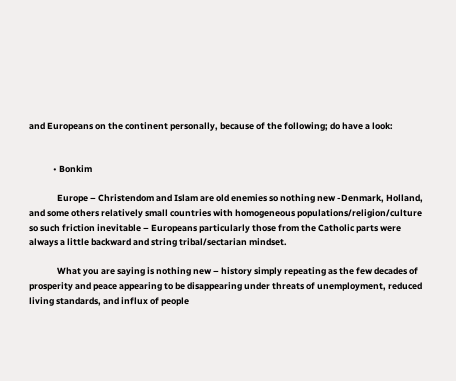and Europeans on the continent personally, because of the following; do have a look:


            • Bonkim

              Europe – Christendom and Islam are old enemies so nothing new -Denmark, Holland, and some others relatively small countries with homogeneous populations/religion/culture so such friction inevitable – Europeans particularly those from the Catholic parts were always a little backward and string tribal/sectarian mindset.

              What you are saying is nothing new – history simply repeating as the few decades of prosperity and peace appearing to be disappearing under threats of unemployment, reduced living standards, and influx of people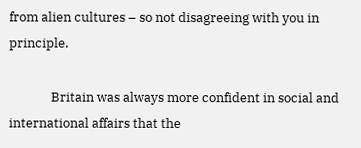from alien cultures – so not disagreeing with you in principle.

              Britain was always more confident in social and international affairs that the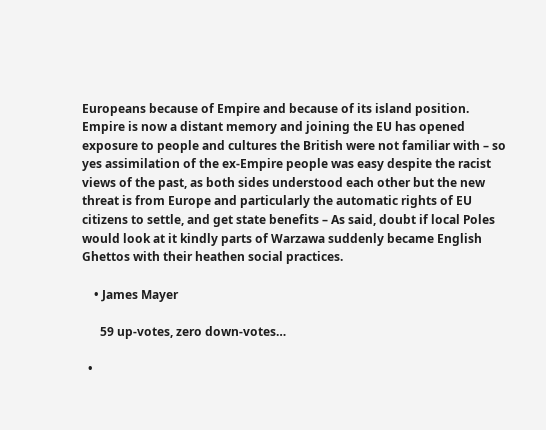Europeans because of Empire and because of its island position. Empire is now a distant memory and joining the EU has opened exposure to people and cultures the British were not familiar with – so yes assimilation of the ex-Empire people was easy despite the racist views of the past, as both sides understood each other but the new threat is from Europe and particularly the automatic rights of EU citizens to settle, and get state benefits – As said, doubt if local Poles would look at it kindly parts of Warzawa suddenly became English Ghettos with their heathen social practices.

    • James Mayer

      59 up-votes, zero down-votes…

  •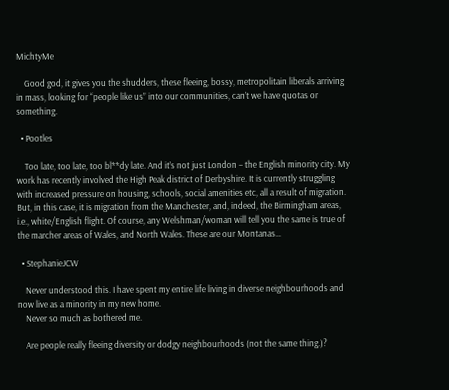MichtyMe

    Good god, it gives you the shudders, these fleeing, bossy, metropolitain liberals arriving in mass, looking for “people like us” into our communities, can’t we have quotas or something.

  • Pootles

    Too late, too late, too bl**dy late. And it’s not just London – the English minority city. My work has recently involved the High Peak district of Derbyshire. It is currently struggling with increased pressure on housing, schools, social amenities etc, all a result of migration. But, in this case, it is migration from the Manchester, and, indeed, the Birmingham areas, i.e., white/English flight. Of course, any Welshman/woman will tell you the same is true of the marcher areas of Wales, and North Wales. These are our Montanas…

  • StephanieJCW

    Never understood this. I have spent my entire life living in diverse neighbourhoods and now live as a minority in my new home.
    Never so much as bothered me.

    Are people really fleeing diversity or dodgy neighbourhoods (not the same thing.)?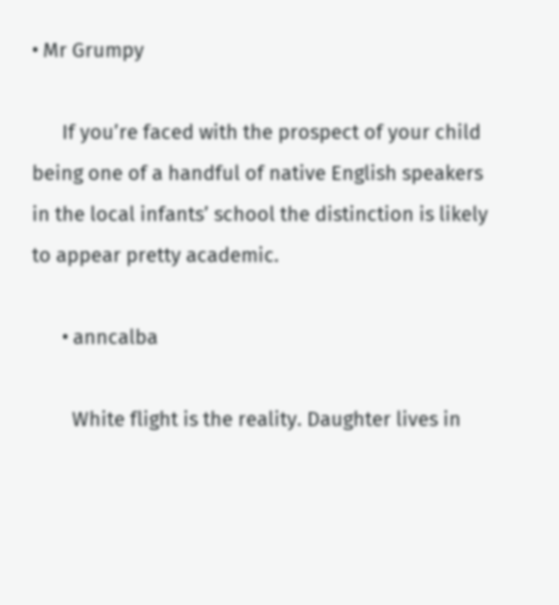• Mr Grumpy

      If you’re faced with the prospect of your child being one of a handful of native English speakers in the local infants’ school the distinction is likely to appear pretty academic.

      • anncalba

        White flight is the reality. Daughter lives in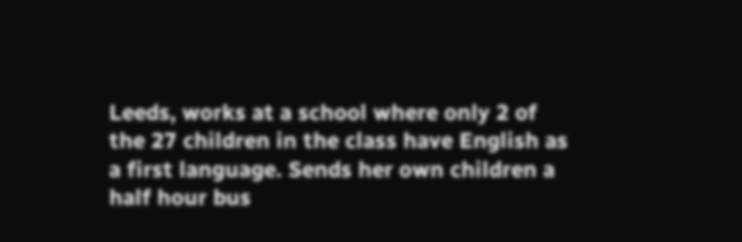Leeds, works at a school where only 2 of the 27 children in the class have English as a first language. Sends her own children a half hour bus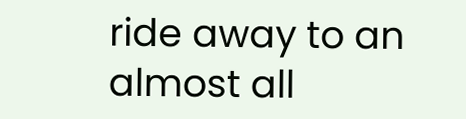ride away to an almost all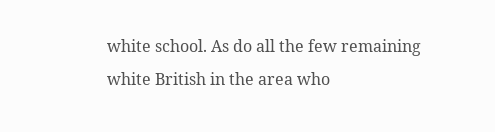white school. As do all the few remaining white British in the area who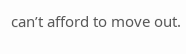can’t afford to move out.